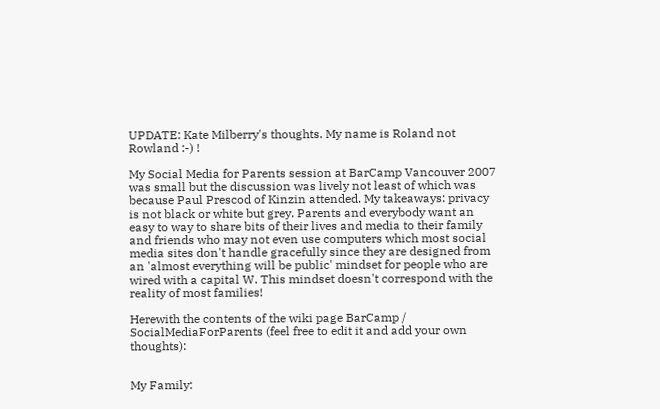UPDATE: Kate Milberry's thoughts. My name is Roland not Rowland :-) !

My Social Media for Parents session at BarCamp Vancouver 2007 was small but the discussion was lively not least of which was because Paul Prescod of Kinzin attended. My takeaways: privacy is not black or white but grey. Parents and everybody want an easy to way to share bits of their lives and media to their family and friends who may not even use computers which most social media sites don't handle gracefully since they are designed from an 'almost everything will be public' mindset for people who are wired with a capital W. This mindset doesn't correspond with the reality of most families!

Herewith the contents of the wiki page BarCamp / SocialMediaForParents (feel free to edit it and add your own thoughts):


My Family: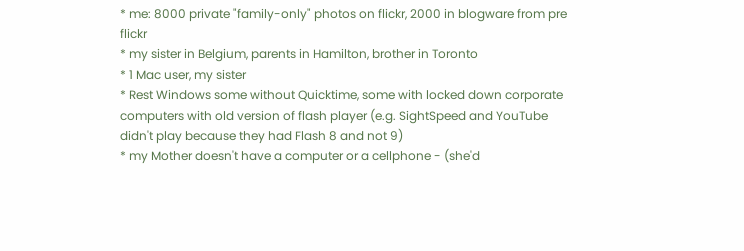* me: 8000 private "family-only" photos on flickr, 2000 in blogware from pre flickr
* my sister in Belgium, parents in Hamilton, brother in Toronto
* 1 Mac user, my sister
* Rest Windows some without Quicktime, some with locked down corporate computers with old version of flash player (e.g. SightSpeed and YouTube didn't play because they had Flash 8 and not 9)
* my Mother doesn't have a computer or a cellphone - (she'd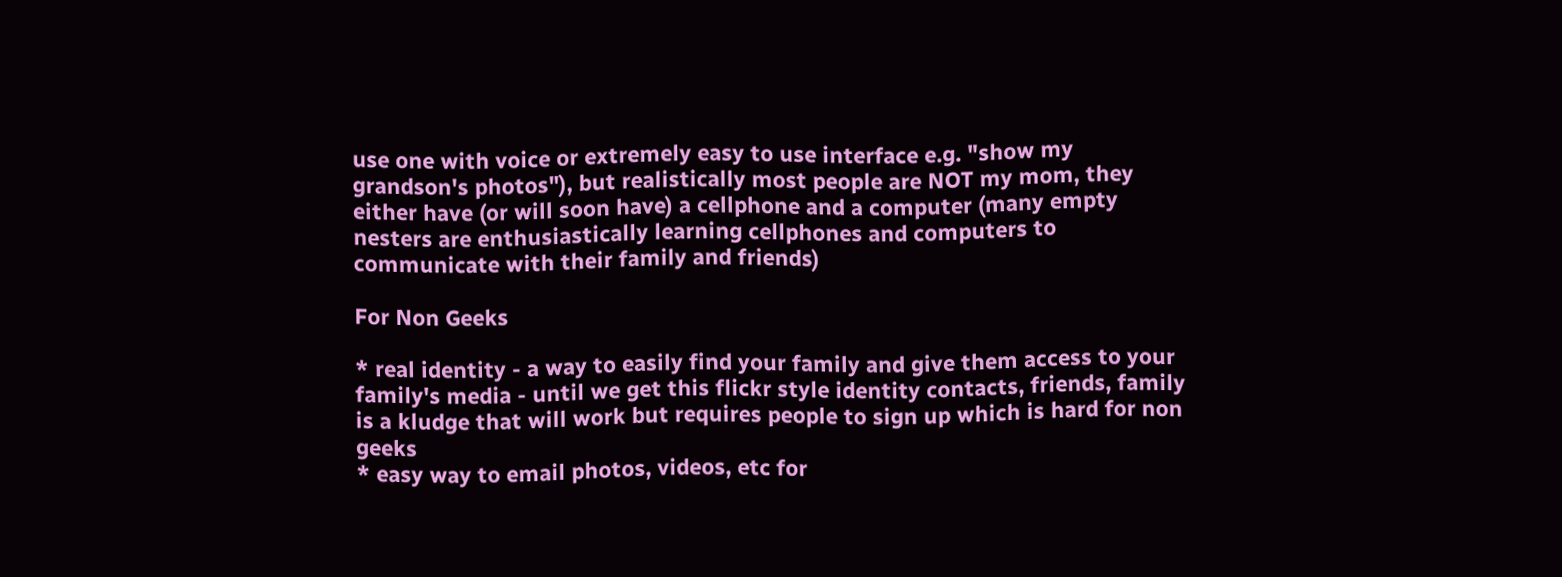use one with voice or extremely easy to use interface e.g. "show my grandson's photos"), but realistically most people are NOT my mom, they either have (or will soon have) a cellphone and a computer (many empty nesters are enthusiastically learning cellphones and computers to communicate with their family and friends)

For Non Geeks

* real identity - a way to easily find your family and give them access to your family's media - until we get this flickr style identity contacts, friends, family is a kludge that will work but requires people to sign up which is hard for non geeks
* easy way to email photos, videos, etc for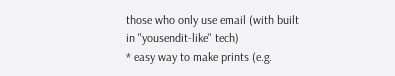those who only use email (with built in "yousendit-like" tech)
* easy way to make prints (e.g.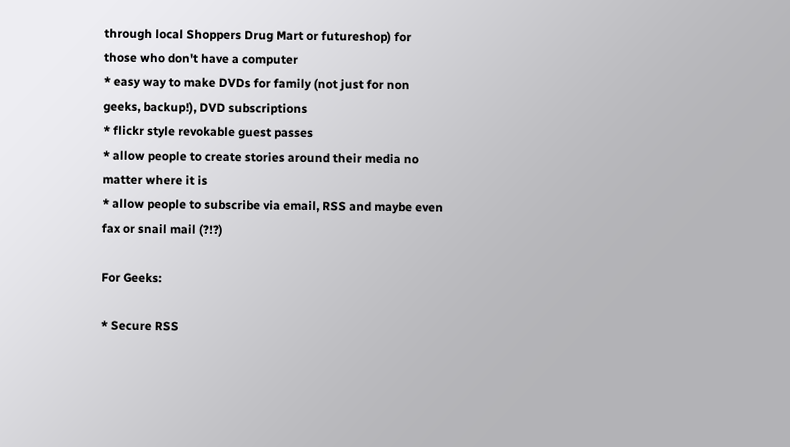through local Shoppers Drug Mart or futureshop) for those who don't have a computer
* easy way to make DVDs for family (not just for non geeks, backup!), DVD subscriptions
* flickr style revokable guest passes
* allow people to create stories around their media no matter where it is
* allow people to subscribe via email, RSS and maybe even fax or snail mail (?!?)

For Geeks:

* Secure RSS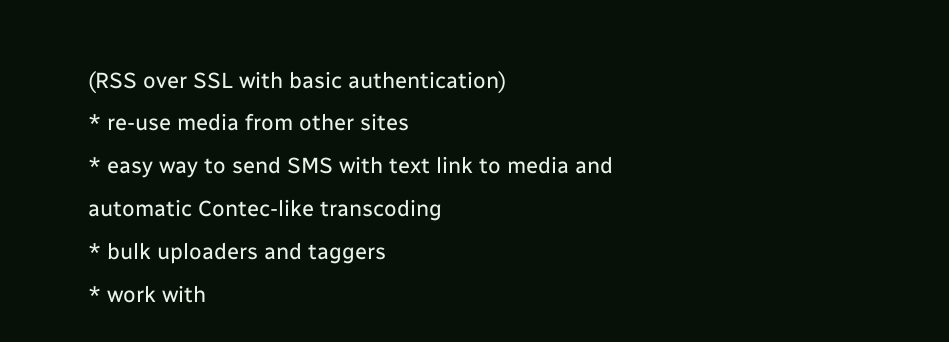(RSS over SSL with basic authentication)
* re-use media from other sites
* easy way to send SMS with text link to media and automatic Contec-like transcoding
* bulk uploaders and taggers
* work with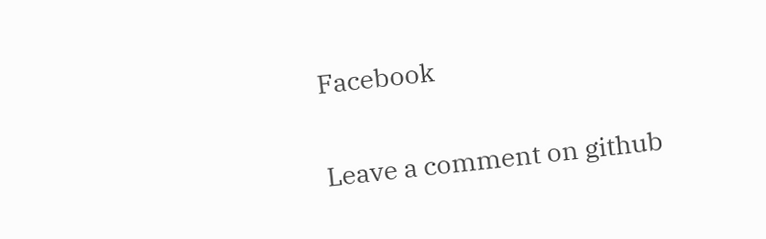Facebook


Leave a comment on github